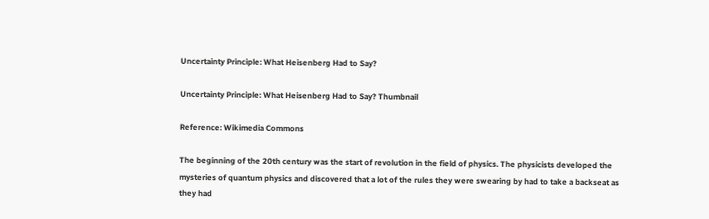Uncertainty Principle: What Heisenberg Had to Say?

Uncertainty Principle: What Heisenberg Had to Say? Thumbnail

Reference: Wikimedia Commons

The beginning of the 20th century was the start of revolution in the field of physics. The physicists developed the mysteries of quantum physics and discovered that a lot of the rules they were swearing by had to take a backseat as they had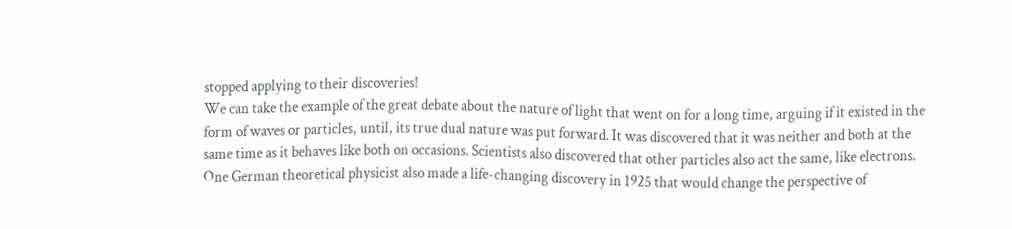stopped applying to their discoveries!
We can take the example of the great debate about the nature of light that went on for a long time, arguing if it existed in the form of waves or particles, until, its true dual nature was put forward. It was discovered that it was neither and both at the same time as it behaves like both on occasions. Scientists also discovered that other particles also act the same, like electrons.
One German theoretical physicist also made a life-changing discovery in 1925 that would change the perspective of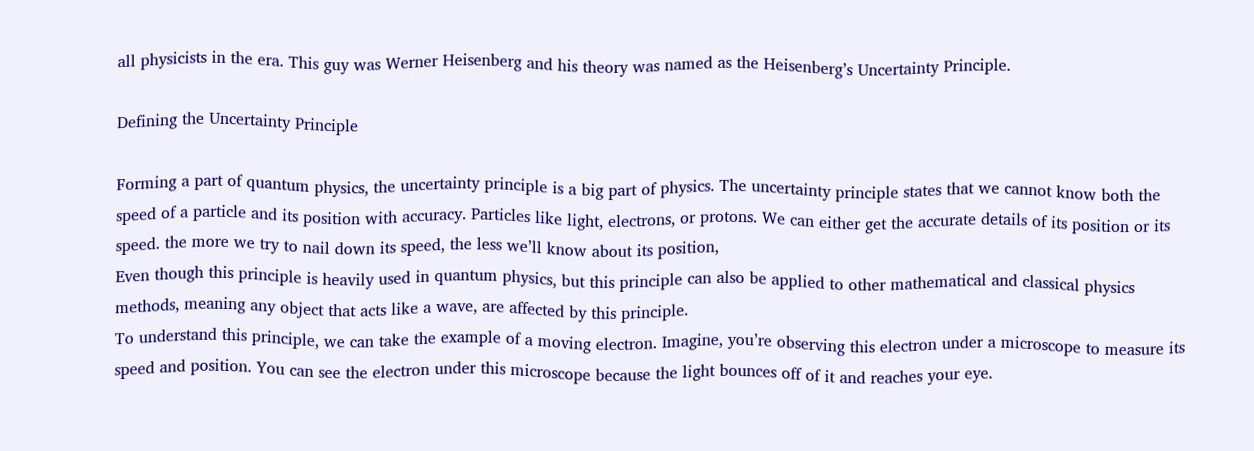all physicists in the era. This guy was Werner Heisenberg and his theory was named as the Heisenberg’s Uncertainty Principle.

Defining the Uncertainty Principle

Forming a part of quantum physics, the uncertainty principle is a big part of physics. The uncertainty principle states that we cannot know both the speed of a particle and its position with accuracy. Particles like light, electrons, or protons. We can either get the accurate details of its position or its speed. the more we try to nail down its speed, the less we’ll know about its position,
Even though this principle is heavily used in quantum physics, but this principle can also be applied to other mathematical and classical physics methods, meaning any object that acts like a wave, are affected by this principle.
To understand this principle, we can take the example of a moving electron. Imagine, you’re observing this electron under a microscope to measure its speed and position. You can see the electron under this microscope because the light bounces off of it and reaches your eye.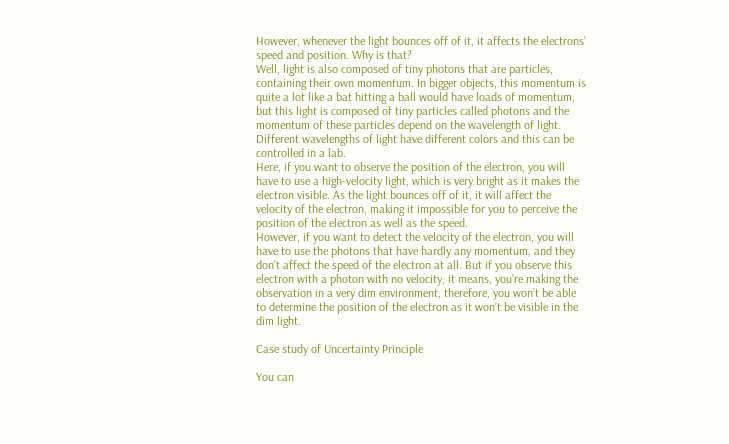However, whenever the light bounces off of it, it affects the electrons’ speed and position. Why is that?
Well, light is also composed of tiny photons that are particles, containing their own momentum. In bigger objects, this momentum is quite a lot like a bat hitting a ball would have loads of momentum, but this light is composed of tiny particles called photons and the momentum of these particles depend on the wavelength of light. Different wavelengths of light have different colors and this can be controlled in a lab.
Here, if you want to observe the position of the electron, you will have to use a high-velocity light, which is very bright as it makes the electron visible. As the light bounces off of it, it will affect the velocity of the electron, making it impossible for you to perceive the position of the electron as well as the speed.
However, if you want to detect the velocity of the electron, you will have to use the photons that have hardly any momentum, and they don’t affect the speed of the electron at all. But if you observe this electron with a photon with no velocity, it means, you’re making the observation in a very dim environment, therefore, you won’t be able to determine the position of the electron as it won’t be visible in the dim light.

Case study of Uncertainty Principle

You can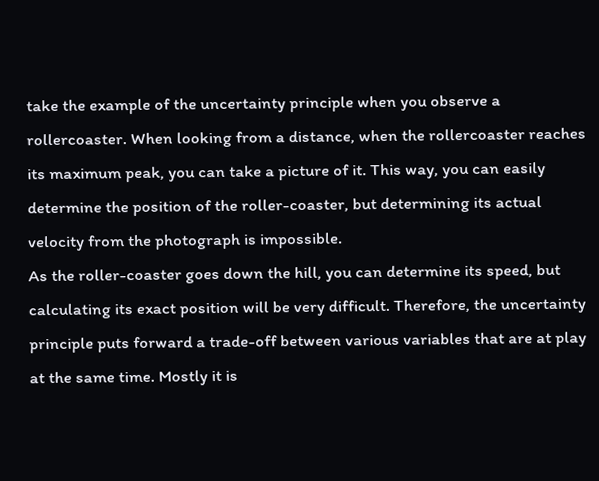take the example of the uncertainty principle when you observe a rollercoaster. When looking from a distance, when the rollercoaster reaches its maximum peak, you can take a picture of it. This way, you can easily determine the position of the roller-coaster, but determining its actual velocity from the photograph is impossible.
As the roller-coaster goes down the hill, you can determine its speed, but calculating its exact position will be very difficult. Therefore, the uncertainty principle puts forward a trade-off between various variables that are at play at the same time. Mostly it is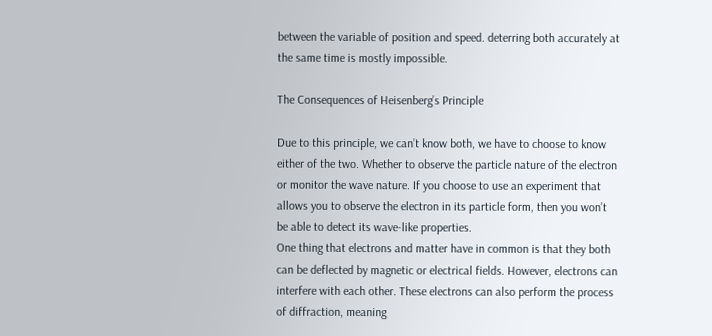between the variable of position and speed. deterring both accurately at the same time is mostly impossible.

The Consequences of Heisenberg’s Principle

Due to this principle, we can’t know both, we have to choose to know either of the two. Whether to observe the particle nature of the electron or monitor the wave nature. If you choose to use an experiment that allows you to observe the electron in its particle form, then you won’t be able to detect its wave-like properties.
One thing that electrons and matter have in common is that they both can be deflected by magnetic or electrical fields. However, electrons can interfere with each other. These electrons can also perform the process of diffraction, meaning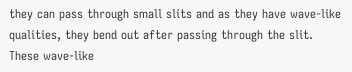they can pass through small slits and as they have wave-like qualities, they bend out after passing through the slit.
These wave-like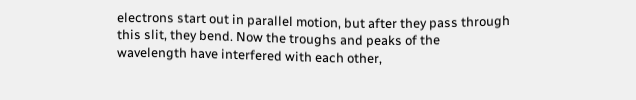electrons start out in parallel motion, but after they pass through this slit, they bend. Now the troughs and peaks of the wavelength have interfered with each other,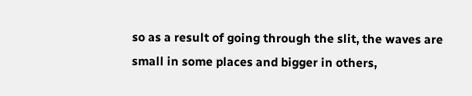so as a result of going through the slit, the waves are small in some places and bigger in others,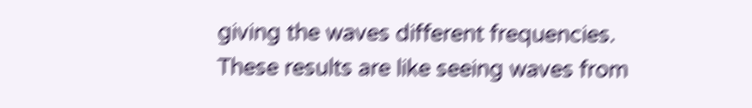giving the waves different frequencies.
These results are like seeing waves from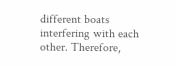different boats interfering with each other. Therefore,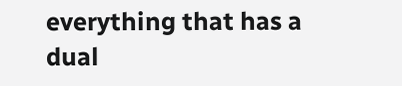everything that has a dual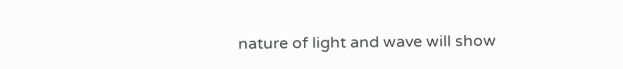nature of light and wave will show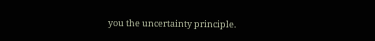you the uncertainty principle.